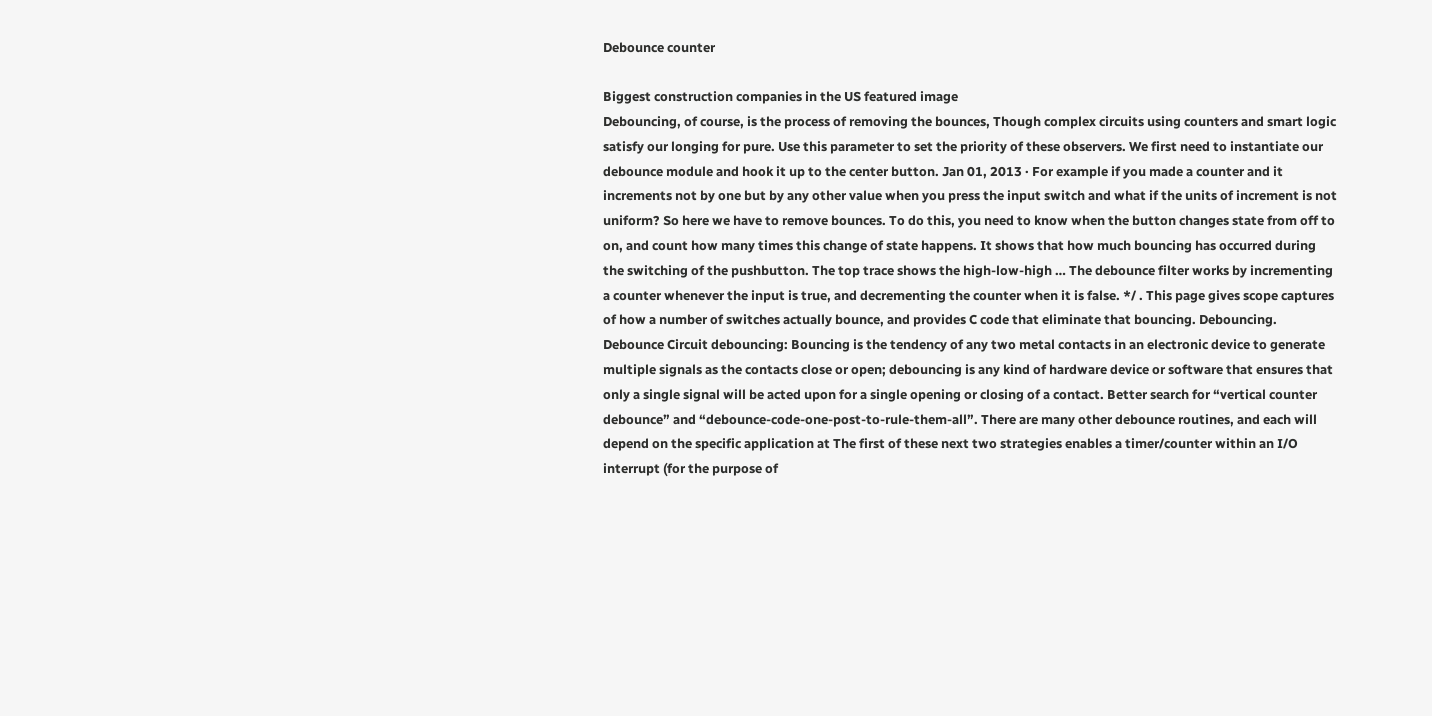Debounce counter

Biggest construction companies in the US featured image
Debouncing, of course, is the process of removing the bounces, Though complex circuits using counters and smart logic satisfy our longing for pure. Use this parameter to set the priority of these observers. We first need to instantiate our debounce module and hook it up to the center button. Jan 01, 2013 · For example if you made a counter and it increments not by one but by any other value when you press the input switch and what if the units of increment is not uniform? So here we have to remove bounces. To do this, you need to know when the button changes state from off to on, and count how many times this change of state happens. It shows that how much bouncing has occurred during the switching of the pushbutton. The top trace shows the high-low-high … The debounce filter works by incrementing a counter whenever the input is true, and decrementing the counter when it is false. */ . This page gives scope captures of how a number of switches actually bounce, and provides C code that eliminate that bouncing. Debouncing. Debounce Circuit debouncing: Bouncing is the tendency of any two metal contacts in an electronic device to generate multiple signals as the contacts close or open; debouncing is any kind of hardware device or software that ensures that only a single signal will be acted upon for a single opening or closing of a contact. Better search for “vertical counter debounce” and “debounce-code-one-post-to-rule-them-all”. There are many other debounce routines, and each will depend on the specific application at The first of these next two strategies enables a timer/counter within an I/O interrupt (for the purpose of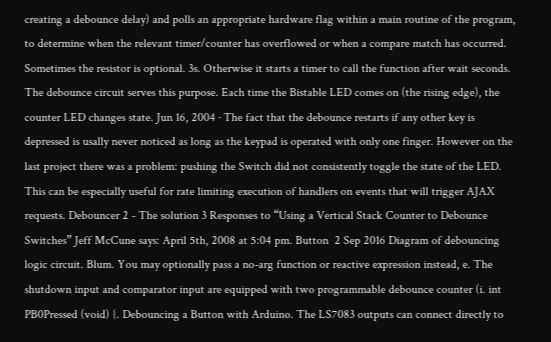creating a debounce delay) and polls an appropriate hardware flag within a main routine of the program, to determine when the relevant timer/counter has overflowed or when a compare match has occurred. Sometimes the resistor is optional. 3s. Otherwise it starts a timer to call the function after wait seconds. The debounce circuit serves this purpose. Each time the Bistable LED comes on (the rising edge), the counter LED changes state. Jun 16, 2004 · The fact that the debounce restarts if any other key is depressed is usally never noticed as long as the keypad is operated with only one finger. However on the last project there was a problem: pushing the Switch did not consistently toggle the state of the LED. This can be especially useful for rate limiting execution of handlers on events that will trigger AJAX requests. Debouncer 2 - The solution 3 Responses to “Using a Vertical Stack Counter to Debounce Switches” Jeff McCune says: April 5th, 2008 at 5:04 pm. Button  2 Sep 2016 Diagram of debouncing logic circuit. Blum. You may optionally pass a no-arg function or reactive expression instead, e. The shutdown input and comparator input are equipped with two programmable debounce counter (i. int PB0Pressed (void) {. Debouncing a Button with Arduino. The LS7083 outputs can connect directly to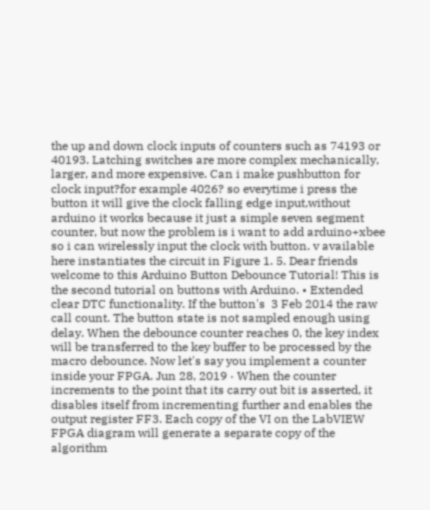the up and down clock inputs of counters such as 74193 or 40193. Latching switches are more complex mechanically, larger, and more expensive. Can i make pushbutton for clock input?for example 4026? so everytime i press the button it will give the clock falling edge input,without arduino it works because it just a simple seven segment counter, but now the problem is i want to add arduino+xbee so i can wirelessly input the clock with button. v available here instantiates the circuit in Figure 1. 5. Dear friends welcome to this Arduino Button Debounce Tutorial! This is the second tutorial on buttons with Arduino. • Extended clear DTC functionality. If the button's  3 Feb 2014 the raw call count. The button state is not sampled enough using delay. When the debounce counter reaches 0, the key index will be transferred to the key buffer to be processed by the macro debounce. Now let's say you implement a counter inside your FPGA. Jun 28, 2019 · When the counter increments to the point that its carry out bit is asserted, it disables itself from incrementing further and enables the output register FF3. Each copy of the VI on the LabVIEW FPGA diagram will generate a separate copy of the algorithm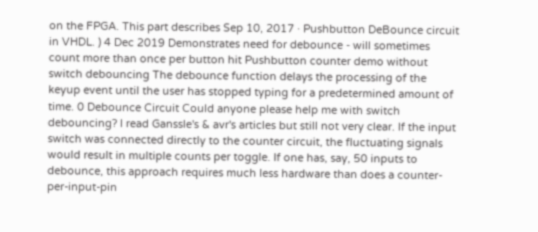on the FPGA. This part describes Sep 10, 2017 · Pushbutton DeBounce circuit in VHDL. ) 4 Dec 2019 Demonstrates need for debounce - will sometimes count more than once per button hit Pushbutton counter demo without switch debouncing The debounce function delays the processing of the keyup event until the user has stopped typing for a predetermined amount of time. 0 Debounce Circuit Could anyone please help me with switch debouncing? I read Ganssle's & avr's articles but still not very clear. If the input switch was connected directly to the counter circuit, the fluctuating signals would result in multiple counts per toggle. If one has, say, 50 inputs to debounce, this approach requires much less hardware than does a counter-per-input-pin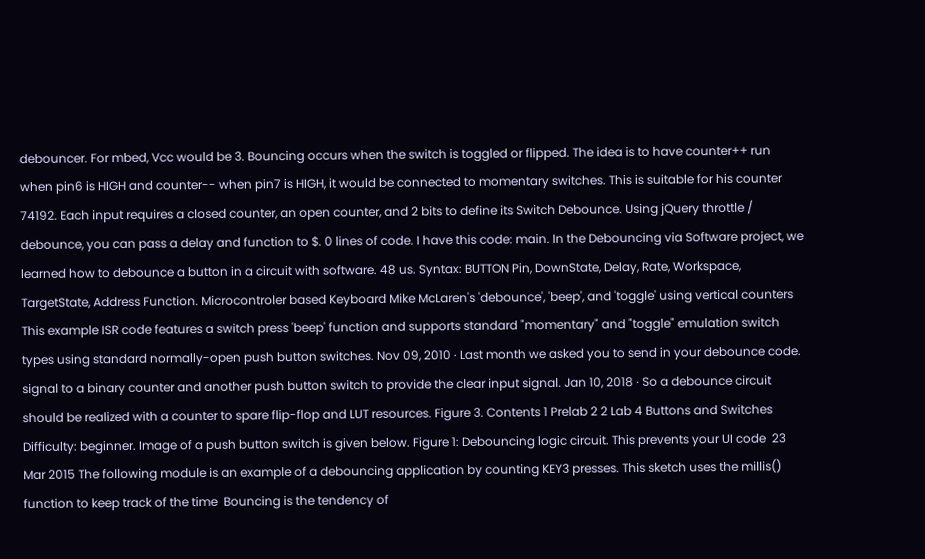debouncer. For mbed, Vcc would be 3. Bouncing occurs when the switch is toggled or flipped. The idea is to have counter++ run when pin6 is HIGH and counter-- when pin7 is HIGH, it would be connected to momentary switches. This is suitable for his counter 74192. Each input requires a closed counter, an open counter, and 2 bits to define its Switch Debounce. Using jQuery throttle / debounce, you can pass a delay and function to $. 0 lines of code. I have this code: main. In the Debouncing via Software project, we learned how to debounce a button in a circuit with software. 48 us. Syntax: BUTTON Pin, DownState, Delay, Rate, Workspace, TargetState, Address Function. Microcontroler based Keyboard Mike McLaren's 'debounce', 'beep', and 'toggle' using vertical counters This example ISR code features a switch press 'beep' function and supports standard "momentary" and "toggle" emulation switch types using standard normally-open push button switches. Nov 09, 2010 · Last month we asked you to send in your debounce code. signal to a binary counter and another push button switch to provide the clear input signal. Jan 10, 2018 · So a debounce circuit should be realized with a counter to spare flip-flop and LUT resources. Figure 3. Contents 1 Prelab 2 2 Lab 4 Buttons and Switches Difficulty: beginner. Image of a push button switch is given below. Figure 1: Debouncing logic circuit. This prevents your UI code  23 Mar 2015 The following module is an example of a debouncing application by counting KEY3 presses. This sketch uses the millis() function to keep track of the time  Bouncing is the tendency of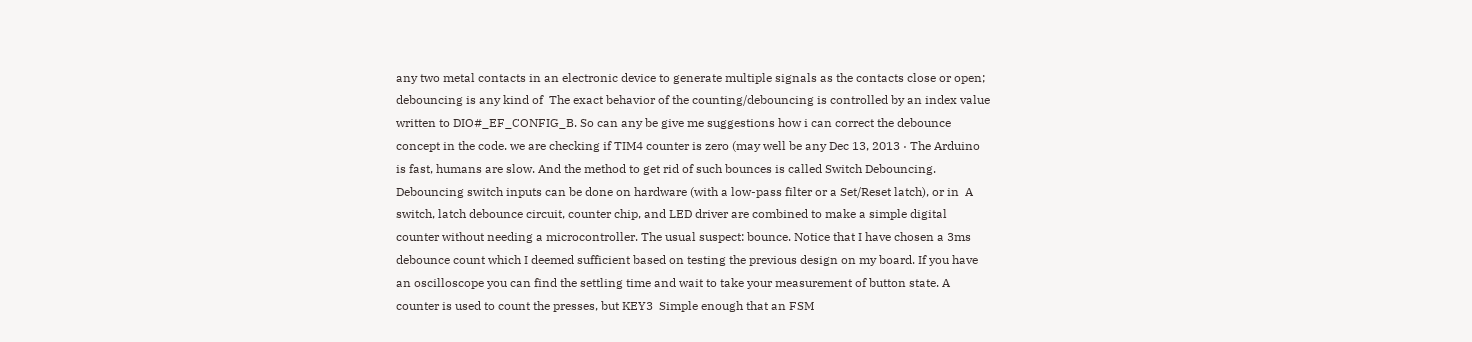any two metal contacts in an electronic device to generate multiple signals as the contacts close or open; debouncing is any kind of  The exact behavior of the counting/debouncing is controlled by an index value written to DIO#_EF_CONFIG_B. So can any be give me suggestions how i can correct the debounce concept in the code. we are checking if TIM4 counter is zero (may well be any Dec 13, 2013 · The Arduino is fast, humans are slow. And the method to get rid of such bounces is called Switch Debouncing. Debouncing switch inputs can be done on hardware (with a low-pass filter or a Set/Reset latch), or in  A switch, latch debounce circuit, counter chip, and LED driver are combined to make a simple digital counter without needing a microcontroller. The usual suspect: bounce. Notice that I have chosen a 3ms debounce count which I deemed sufficient based on testing the previous design on my board. If you have an oscilloscope you can find the settling time and wait to take your measurement of button state. A counter is used to count the presses, but KEY3  Simple enough that an FSM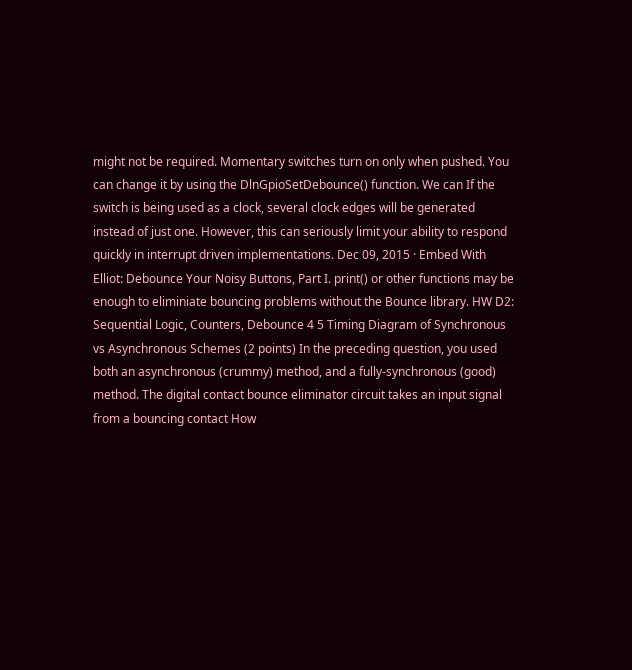might not be required. Momentary switches turn on only when pushed. You can change it by using the DlnGpioSetDebounce() function. We can If the switch is being used as a clock, several clock edges will be generated instead of just one. However, this can seriously limit your ability to respond quickly in interrupt driven implementations. Dec 09, 2015 · Embed With Elliot: Debounce Your Noisy Buttons, Part I. print() or other functions may be enough to eliminiate bouncing problems without the Bounce library. HW D2: Sequential Logic, Counters, Debounce 4 5 Timing Diagram of Synchronous vs Asynchronous Schemes (2 points) In the preceding question, you used both an asynchronous (crummy) method, and a fully-synchronous (good) method. The digital contact bounce eliminator circuit takes an input signal from a bouncing contact How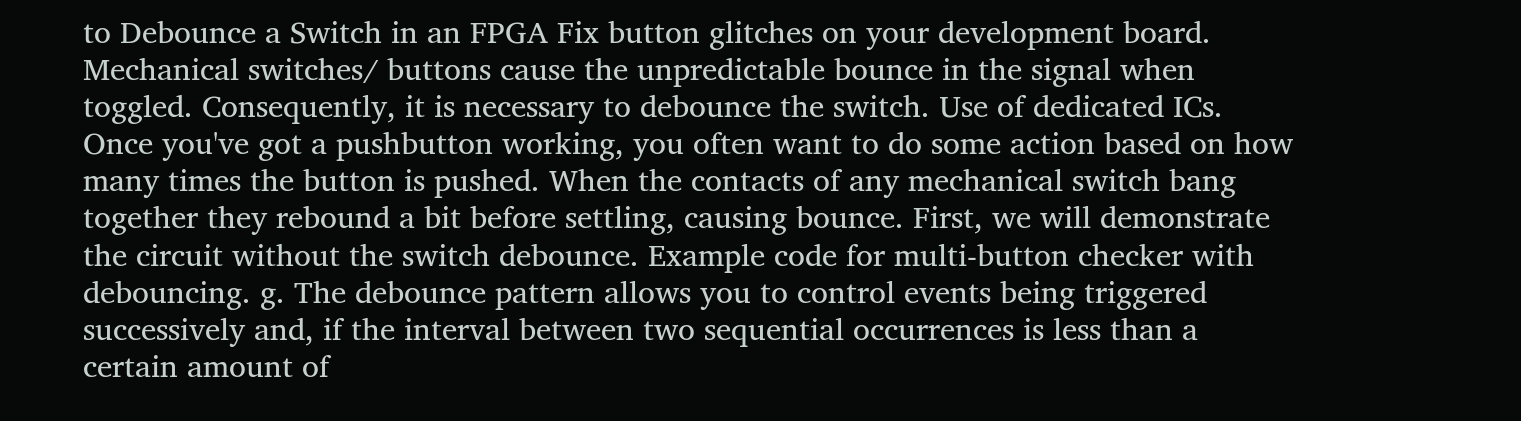to Debounce a Switch in an FPGA Fix button glitches on your development board. Mechanical switches/ buttons cause the unpredictable bounce in the signal when toggled. Consequently, it is necessary to debounce the switch. Use of dedicated ICs. Once you've got a pushbutton working, you often want to do some action based on how many times the button is pushed. When the contacts of any mechanical switch bang together they rebound a bit before settling, causing bounce. First, we will demonstrate the circuit without the switch debounce. Example code for multi-button checker with debouncing. g. The debounce pattern allows you to control events being triggered successively and, if the interval between two sequential occurrences is less than a certain amount of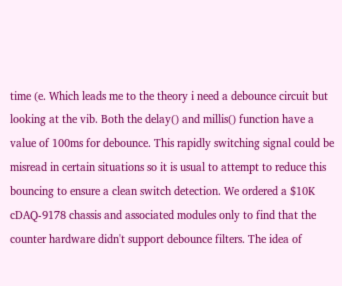time (e. Which leads me to the theory i need a debounce circuit but looking at the vib. Both the delay() and millis() function have a value of 100ms for debounce. This rapidly switching signal could be misread in certain situations so it is usual to attempt to reduce this bouncing to ensure a clean switch detection. We ordered a $10K cDAQ-9178 chassis and associated modules only to find that the counter hardware didn't support debounce filters. The idea of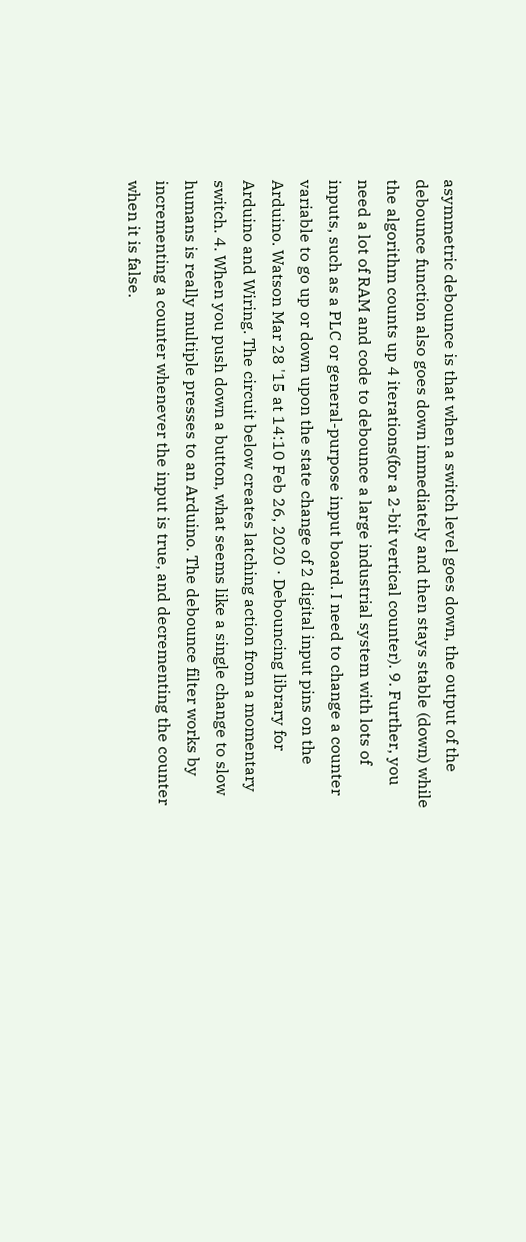asymmetric debounce is that when a switch level goes down, the output of the debounce function also goes down immediately and then stays stable (down) while the algorithm counts up 4 iterations(for a 2-bit vertical counter). 9. Further, you need a lot of RAM and code to debounce a large industrial system with lots of inputs, such as a PLC or general-purpose input board. I need to change a counter variable to go up or down upon the state change of 2 digital input pins on the Arduino. Watson Mar 28 '15 at 14:10 Feb 26, 2020 · Debouncing library for Arduino and Wiring. The circuit below creates latching action from a momentary switch. 4. When you push down a button, what seems like a single change to slow humans is really multiple presses to an Arduino. The debounce filter works by incrementing a counter whenever the input is true, and decrementing the counter when it is false.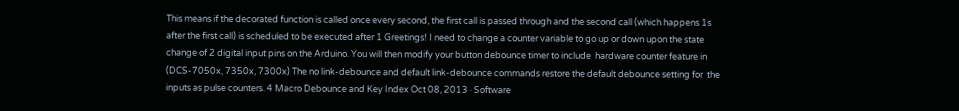This means if the decorated function is called once every second, the first call is passed through and the second call (which happens 1s after the first call) is scheduled to be executed after 1 Greetings! I need to change a counter variable to go up or down upon the state change of 2 digital input pins on the Arduino. You will then modify your button debounce timer to include  hardware counter feature in (DCS-7050x, 7350x, 7300x) The no link-debounce and default link-debounce commands restore the default debounce setting for  the inputs as pulse counters. 4 Macro Debounce and Key Index Oct 08, 2013 · Software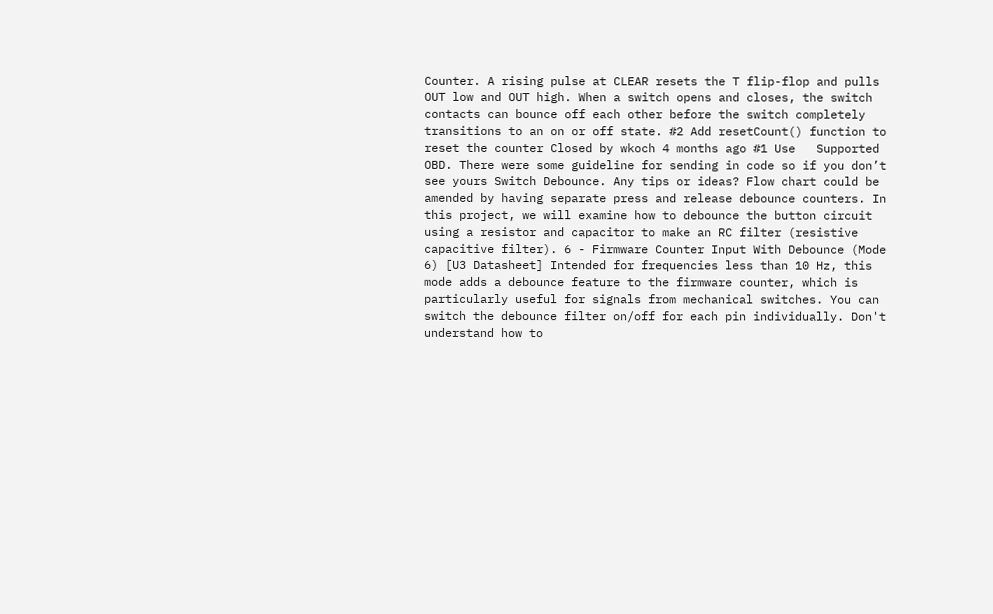Counter. A rising pulse at CLEAR resets the T flip-flop and pulls OUT low and OUT high. When a switch opens and closes, the switch contacts can bounce off each other before the switch completely transitions to an on or off state. #2 Add resetCount() function to reset the counter Closed by wkoch 4 months ago #1 Use   Supported OBD. There were some guideline for sending in code so if you don’t see yours Switch Debounce. Any tips or ideas? Flow chart could be amended by having separate press and release debounce counters. In this project, we will examine how to debounce the button circuit using a resistor and capacitor to make an RC filter (resistive capacitive filter). 6 - Firmware Counter Input With Debounce (Mode 6) [U3 Datasheet] Intended for frequencies less than 10 Hz, this mode adds a debounce feature to the firmware counter, which is particularly useful for signals from mechanical switches. You can switch the debounce filter on/off for each pin individually. Don't understand how to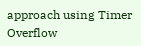approach using Timer Overflow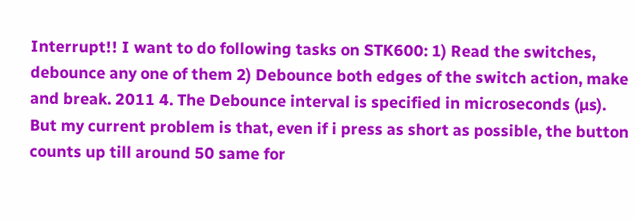Interrupt!! I want to do following tasks on STK600: 1) Read the switches, debounce any one of them 2) Debounce both edges of the switch action, make and break. 2011 4. The Debounce interval is specified in microseconds (µs). But my current problem is that, even if i press as short as possible, the button counts up till around 50 same for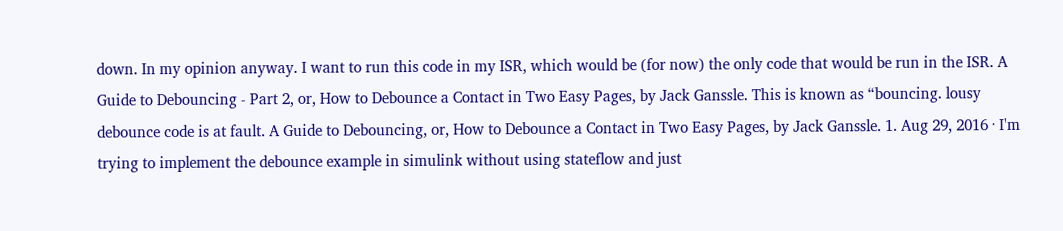down. In my opinion anyway. I want to run this code in my ISR, which would be (for now) the only code that would be run in the ISR. A Guide to Debouncing - Part 2, or, How to Debounce a Contact in Two Easy Pages, by Jack Ganssle. This is known as “bouncing. lousy debounce code is at fault. A Guide to Debouncing, or, How to Debounce a Contact in Two Easy Pages, by Jack Ganssle. 1. Aug 29, 2016 · I'm trying to implement the debounce example in simulink without using stateflow and just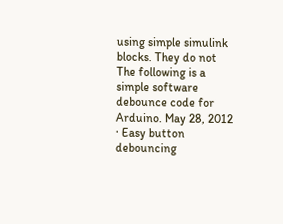using simple simulink blocks. They do not The following is a simple software debounce code for Arduino. May 28, 2012 · Easy button debouncing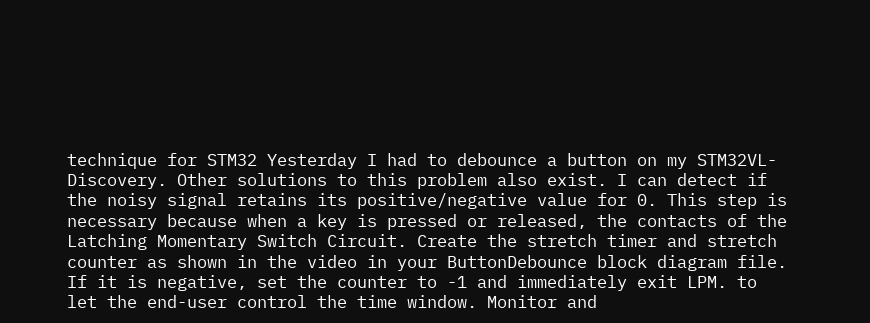technique for STM32 Yesterday I had to debounce a button on my STM32VL-Discovery. Other solutions to this problem also exist. I can detect if the noisy signal retains its positive/negative value for 0. This step is necessary because when a key is pressed or released, the contacts of the Latching Momentary Switch Circuit. Create the stretch timer and stretch counter as shown in the video in your ButtonDebounce block diagram file. If it is negative, set the counter to -1 and immediately exit LPM. to let the end-user control the time window. Monitor and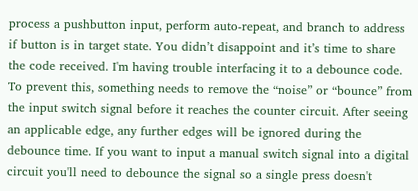process a pushbutton input, perform auto-repeat, and branch to address if button is in target state. You didn’t disappoint and it’s time to share the code received. I'm having trouble interfacing it to a debounce code. To prevent this, something needs to remove the “noise” or “bounce” from the input switch signal before it reaches the counter circuit. After seeing an applicable edge, any further edges will be ignored during the debounce time. If you want to input a manual switch signal into a digital circuit you'll need to debounce the signal so a single press doesn't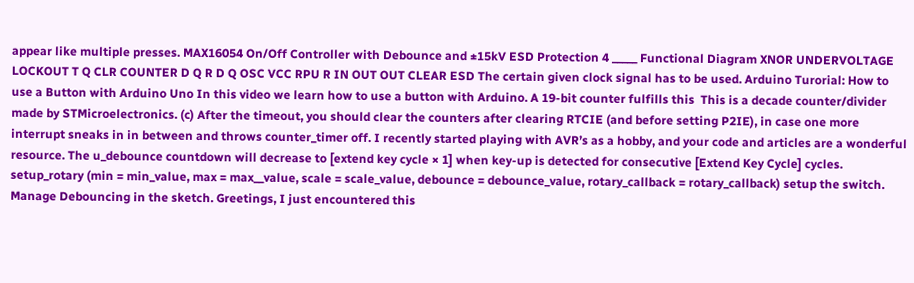appear like multiple presses. MAX16054 On/Off Controller with Debounce and ±15kV ESD Protection 4 _____ Functional Diagram XNOR UNDERVOLTAGE LOCKOUT T Q CLR COUNTER D Q R D Q OSC VCC RPU R IN OUT OUT CLEAR ESD The certain given clock signal has to be used. Arduino Turorial: How to use a Button with Arduino Uno In this video we learn how to use a button with Arduino. A 19-bit counter fulfills this  This is a decade counter/divider made by STMicroelectronics. (c) After the timeout, you should clear the counters after clearing RTCIE (and before setting P2IE), in case one more interrupt sneaks in in between and throws counter_timer off. I recently started playing with AVR’s as a hobby, and your code and articles are a wonderful resource. The u_debounce countdown will decrease to [extend key cycle × 1] when key-up is detected for consecutive [Extend Key Cycle] cycles. setup_rotary (min = min_value, max = max__value, scale = scale_value, debounce = debounce_value, rotary_callback = rotary_callback) setup the switch. Manage Debouncing in the sketch. Greetings, I just encountered this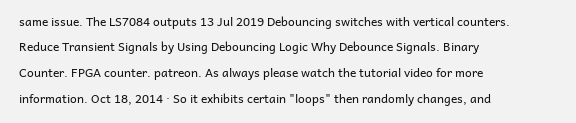same issue. The LS7084 outputs 13 Jul 2019 Debouncing switches with vertical counters. Reduce Transient Signals by Using Debouncing Logic Why Debounce Signals. Binary Counter. FPGA counter. patreon. As always please watch the tutorial video for more information. Oct 18, 2014 · So it exhibits certain "loops" then randomly changes, and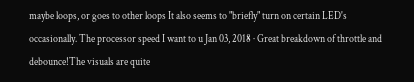maybe loops, or goes to other loops It also seems to "briefly" turn on certain LED's occasionally. The processor speed I want to u Jan 03, 2018 · Great breakdown of throttle and debounce!The visuals are quite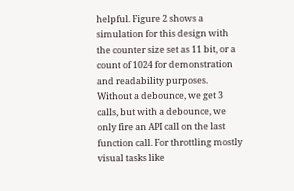helpful. Figure 2 shows a simulation for this design with the counter size set as 11 bit, or a count of 1024 for demonstration and readability purposes. Without a debounce, we get 3 calls, but with a debounce, we only fire an API call on the last function call. For throttling mostly visual tasks like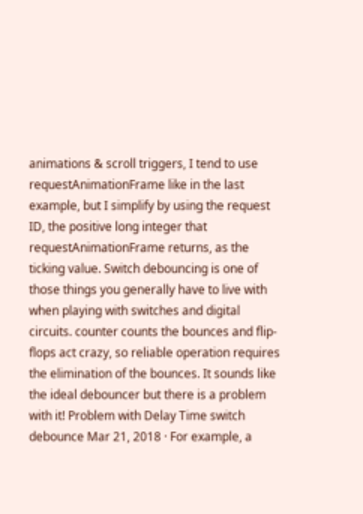animations & scroll triggers, I tend to use requestAnimationFrame like in the last example, but I simplify by using the request ID, the positive long integer that requestAnimationFrame returns, as the ticking value. Switch debouncing is one of those things you generally have to live with when playing with switches and digital circuits. counter counts the bounces and flip-flops act crazy, so reliable operation requires the elimination of the bounces. It sounds like the ideal debouncer but there is a problem with it! Problem with Delay Time switch debounce Mar 21, 2018 · For example, a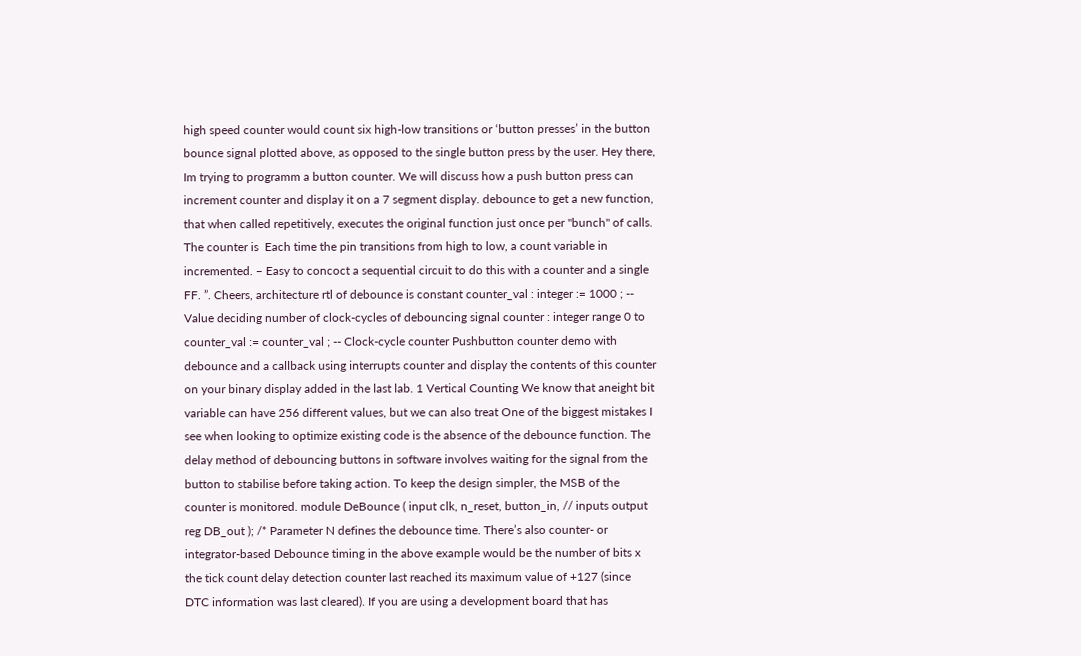high speed counter would count six high-low transitions or ‘button presses’ in the button bounce signal plotted above, as opposed to the single button press by the user. Hey there, Im trying to programm a button counter. We will discuss how a push button press can increment counter and display it on a 7 segment display. debounce to get a new function, that when called repetitively, executes the original function just once per "bunch" of calls. The counter is  Each time the pin transitions from high to low, a count variable in incremented. – Easy to concoct a sequential circuit to do this with a counter and a single FF. ”. Cheers, architecture rtl of debounce is constant counter_val : integer := 1000 ; -- Value deciding number of clock-cycles of debouncing signal counter : integer range 0 to counter_val := counter_val ; -- Clock-cycle counter Pushbutton counter demo with debounce and a callback using interrupts counter and display the contents of this counter on your binary display added in the last lab. 1 Vertical Counting We know that aneight bit variable can have 256 different values, but we can also treat One of the biggest mistakes I see when looking to optimize existing code is the absence of the debounce function. The delay method of debouncing buttons in software involves waiting for the signal from the button to stabilise before taking action. To keep the design simpler, the MSB of the counter is monitored. module DeBounce ( input clk, n_reset, button_in, // inputs output reg DB_out ); /* Parameter N defines the debounce time. There’s also counter- or integrator-based Debounce timing in the above example would be the number of bits x the tick count delay detection counter last reached its maximum value of +127 (since DTC information was last cleared). If you are using a development board that has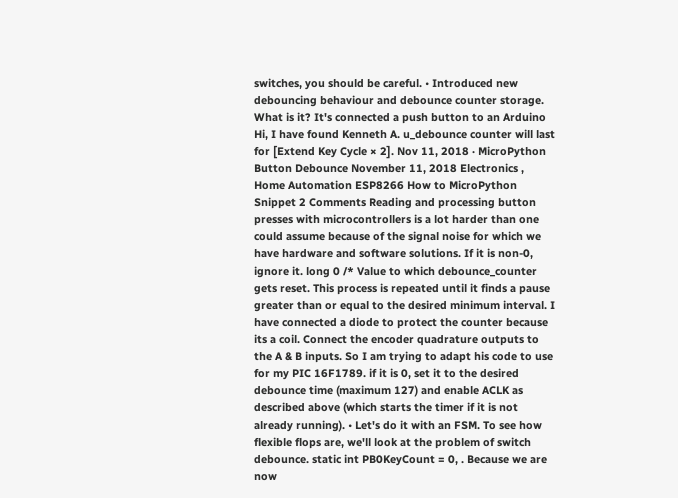switches, you should be careful. • Introduced new debouncing behaviour and debounce counter storage. What is it? It's connected a push button to an Arduino Hi, I have found Kenneth A. u_debounce counter will last for [Extend Key Cycle × 2]. Nov 11, 2018 · MicroPython Button Debounce November 11, 2018 Electronics , Home Automation ESP8266 How to MicroPython Snippet 2 Comments Reading and processing button presses with microcontrollers is a lot harder than one could assume because of the signal noise for which we have hardware and software solutions. If it is non-0, ignore it. long 0 /* Value to which debounce_counter gets reset. This process is repeated until it finds a pause greater than or equal to the desired minimum interval. I have connected a diode to protect the counter because its a coil. Connect the encoder quadrature outputs to the A & B inputs. So I am trying to adapt his code to use for my PIC 16F1789. if it is 0, set it to the desired debounce time (maximum 127) and enable ACLK as described above (which starts the timer if it is not already running). • Let's do it with an FSM. To see how flexible flops are, we'll look at the problem of switch debounce. static int PB0KeyCount = 0, . Because we are now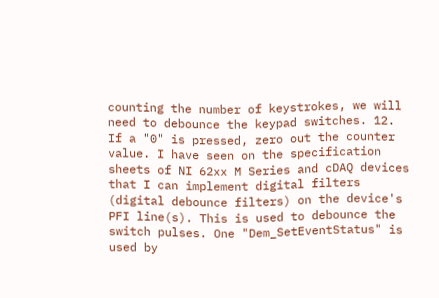counting the number of keystrokes, we will need to debounce the keypad switches. 12. If a "0" is pressed, zero out the counter value. I have seen on the specification sheets of NI 62xx M Series and cDAQ devices that I can implement digital filters (digital debounce filters) on the device's PFI line(s). This is used to debounce the switch pulses. One "Dem_SetEventStatus" is used by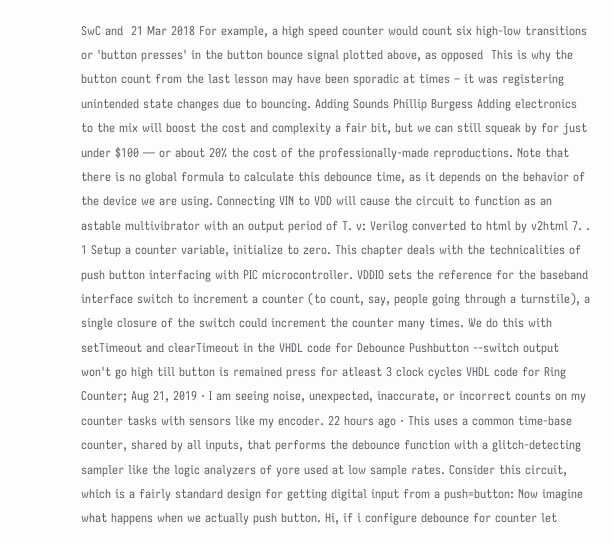SwC and  21 Mar 2018 For example, a high speed counter would count six high-low transitions or 'button presses' in the button bounce signal plotted above, as opposed  This is why the button count from the last lesson may have been sporadic at times – it was registering unintended state changes due to bouncing. Adding Sounds Phillip Burgess Adding electronics to the mix will boost the cost and complexity a fair bit, but we can still squeak by for just under $100 — or about 20% the cost of the professionally-made reproductions. Note that there is no global formula to calculate this debounce time, as it depends on the behavior of the device we are using. Connecting VIN to VDD will cause the circuit to function as an astable multivibrator with an output period of T. v: Verilog converted to html by v2html 7. . 1 Setup a counter variable, initialize to zero. This chapter deals with the technicalities of push button interfacing with PIC microcontroller. VDDIO sets the reference for the baseband interface switch to increment a counter (to count, say, people going through a turnstile), a single closure of the switch could increment the counter many times. We do this with setTimeout and clearTimeout in the VHDL code for Debounce Pushbutton --switch output won't go high till button is remained press for atleast 3 clock cycles VHDL code for Ring Counter; Aug 21, 2019 · I am seeing noise, unexpected, inaccurate, or incorrect counts on my counter tasks with sensors like my encoder. 22 hours ago · This uses a common time-base counter, shared by all inputs, that performs the debounce function with a glitch-detecting sampler like the logic analyzers of yore used at low sample rates. Consider this circuit, which is a fairly standard design for getting digital input from a push=button: Now imagine what happens when we actually push button. Hi, if i configure debounce for counter let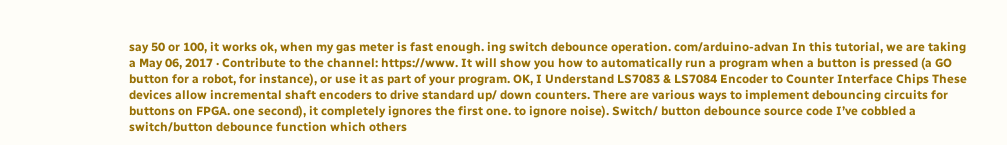say 50 or 100, it works ok, when my gas meter is fast enough. ing switch debounce operation. com/arduino-advan In this tutorial, we are taking a May 06, 2017 · Contribute to the channel: https://www. It will show you how to automatically run a program when a button is pressed (a GO button for a robot, for instance), or use it as part of your program. OK, I Understand LS7083 & LS7084 Encoder to Counter Interface Chips These devices allow incremental shaft encoders to drive standard up/ down counters. There are various ways to implement debouncing circuits for buttons on FPGA. one second), it completely ignores the first one. to ignore noise). Switch/ button debounce source code I’ve cobbled a switch/button debounce function which others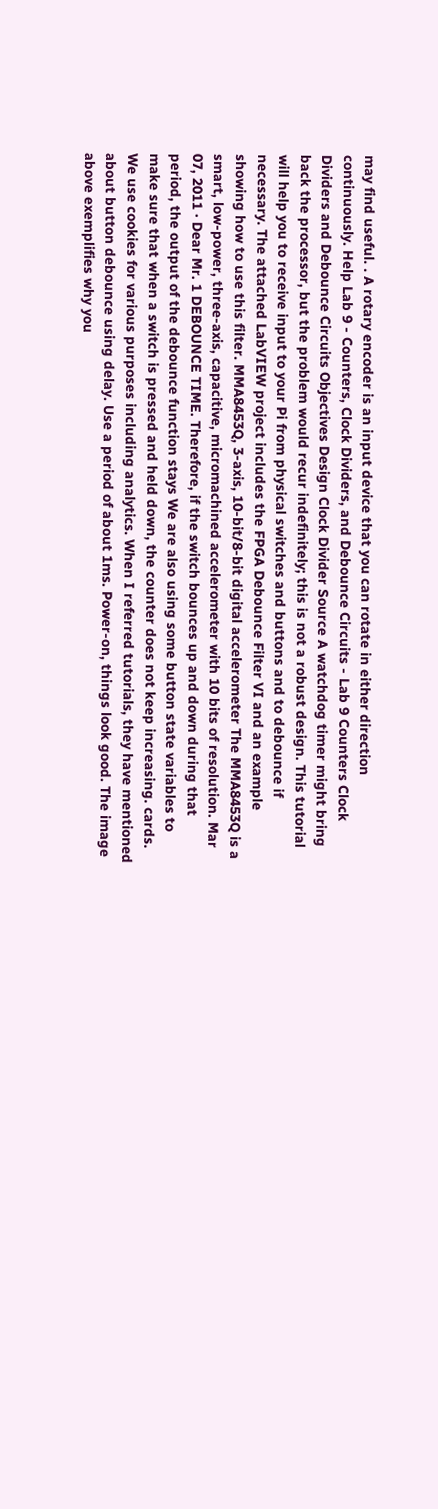may find useful. . A rotary encoder is an input device that you can rotate in either direction continuously. Help Lab 9 - Counters, Clock Dividers, and Debounce Circuits - Lab 9 Counters Clock Dividers and Debounce Circuits Objectives Design Clock Divider Source A watchdog timer might bring back the processor, but the problem would recur indefinitely; this is not a robust design. This tutorial will help you to receive input to your Pi from physical switches and buttons and to debounce if necessary. The attached LabVIEW project includes the FPGA Debounce Filter VI and an example showing how to use this filter. MMA8453Q, 3-axis, 10-bit/8-bit digital accelerometer The MMA8453Q is a smart, low-power, three-axis, capacitive, micromachined accelerometer with 10 bits of resolution. Mar 07, 2011 · Dear Mr. 1 DEBOUNCE TIME. Therefore, if the switch bounces up and down during that period, the output of the debounce function stays We are also using some button state variables to make sure that when a switch is pressed and held down, the counter does not keep increasing. cards. We use cookies for various purposes including analytics. When I referred tutorials, they have mentioned about button debounce using delay. Use a period of about 1ms. Power-on, things look good. The image above exemplifies why you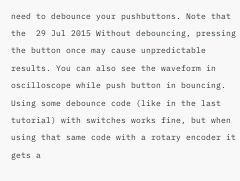need to debounce your pushbuttons. Note that the  29 Jul 2015 Without debouncing, pressing the button once may cause unpredictable results. You can also see the waveform in oscilloscope while push button in bouncing. Using some debounce code (like in the last tutorial) with switches works fine, but when using that same code with a rotary encoder it gets a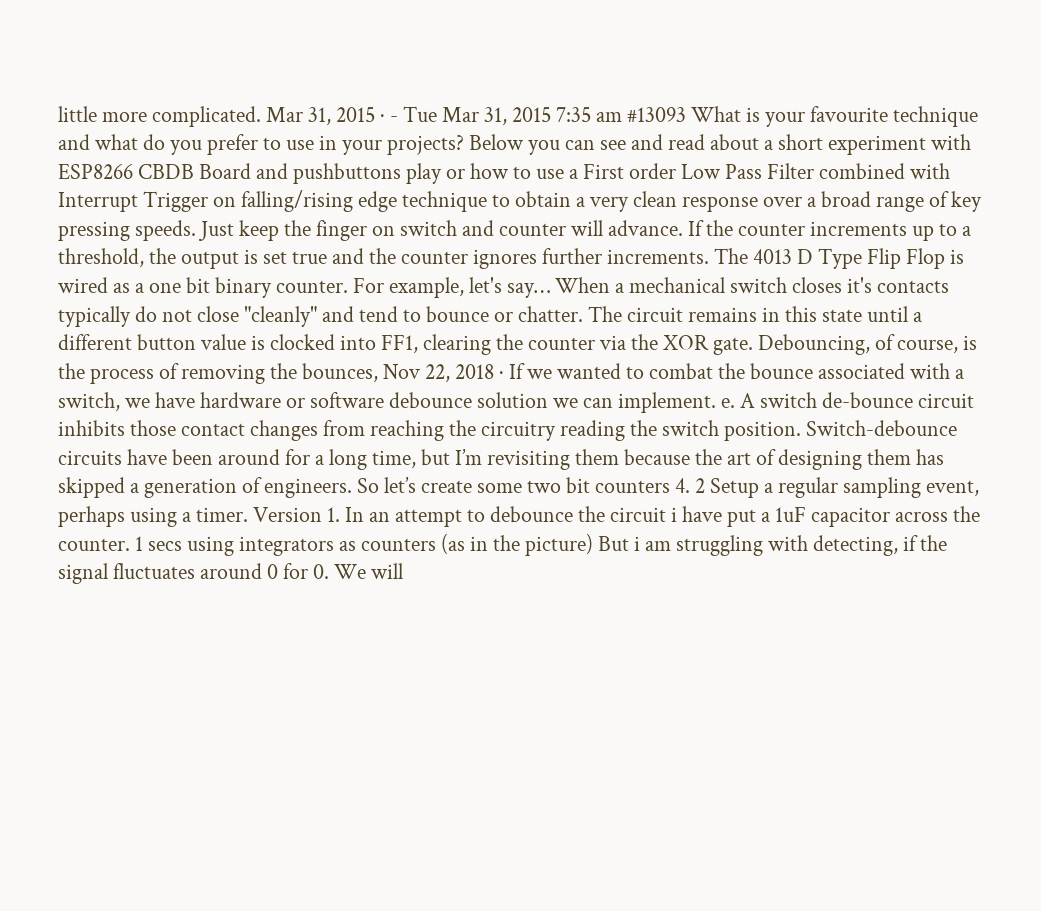little more complicated. Mar 31, 2015 · - Tue Mar 31, 2015 7:35 am #13093 What is your favourite technique and what do you prefer to use in your projects? Below you can see and read about a short experiment with ESP8266 CBDB Board and pushbuttons play or how to use a First order Low Pass Filter combined with Interrupt Trigger on falling/rising edge technique to obtain a very clean response over a broad range of key pressing speeds. Just keep the finger on switch and counter will advance. If the counter increments up to a threshold, the output is set true and the counter ignores further increments. The 4013 D Type Flip Flop is wired as a one bit binary counter. For example, let's say… When a mechanical switch closes it's contacts typically do not close "cleanly" and tend to bounce or chatter. The circuit remains in this state until a different button value is clocked into FF1, clearing the counter via the XOR gate. Debouncing, of course, is the process of removing the bounces, Nov 22, 2018 · If we wanted to combat the bounce associated with a switch, we have hardware or software debounce solution we can implement. e. A switch de-bounce circuit inhibits those contact changes from reaching the circuitry reading the switch position. Switch-debounce circuits have been around for a long time, but I’m revisiting them because the art of designing them has skipped a generation of engineers. So let’s create some two bit counters 4. 2 Setup a regular sampling event, perhaps using a timer. Version 1. In an attempt to debounce the circuit i have put a 1uF capacitor across the counter. 1 secs using integrators as counters (as in the picture) But i am struggling with detecting, if the signal fluctuates around 0 for 0. We will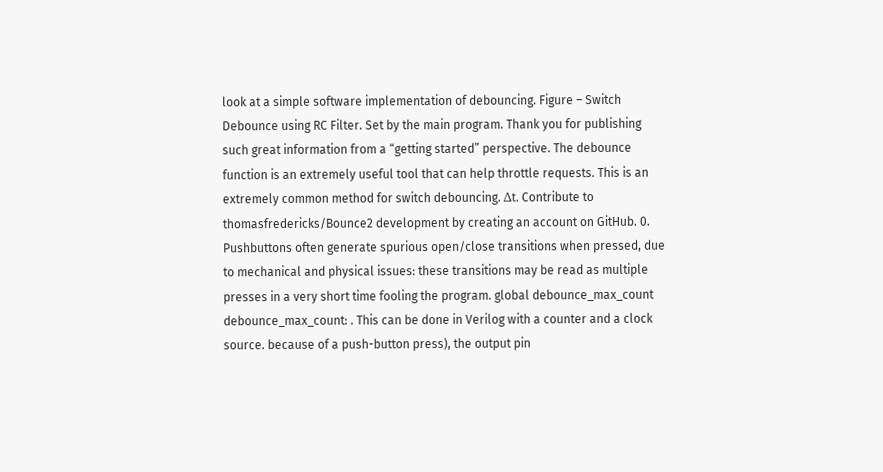look at a simple software implementation of debouncing. Figure – Switch Debounce using RC Filter. Set by the main program. Thank you for publishing such great information from a “getting started” perspective. The debounce function is an extremely useful tool that can help throttle requests. This is an extremely common method for switch debouncing. Δt. Contribute to thomasfredericks/Bounce2 development by creating an account on GitHub. 0. Pushbuttons often generate spurious open/close transitions when pressed, due to mechanical and physical issues: these transitions may be read as multiple presses in a very short time fooling the program. global debounce_max_count debounce_max_count: . This can be done in Verilog with a counter and a clock source. because of a push-button press), the output pin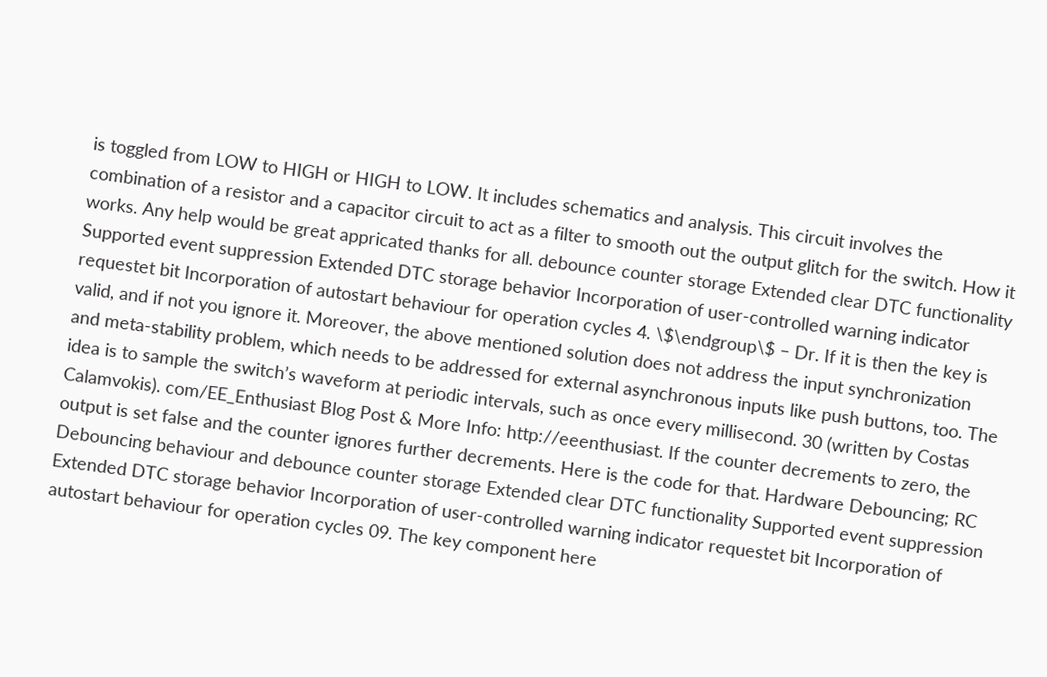is toggled from LOW to HIGH or HIGH to LOW. It includes schematics and analysis. This circuit involves the combination of a resistor and a capacitor circuit to act as a filter to smooth out the output glitch for the switch. How it works. Any help would be great appricated thanks for all. debounce counter storage Extended clear DTC functionality Supported event suppression Extended DTC storage behavior Incorporation of user-controlled warning indicator requestet bit Incorporation of autostart behaviour for operation cycles 4. \$\endgroup\$ – Dr. If it is then the key is valid, and if not you ignore it. Moreover, the above mentioned solution does not address the input synchronization and meta-stability problem, which needs to be addressed for external asynchronous inputs like push buttons, too. The idea is to sample the switch’s waveform at periodic intervals, such as once every millisecond. 30 (written by Costas Calamvokis). com/EE_Enthusiast Blog Post & More Info: http://eeenthusiast. If the counter decrements to zero, the output is set false and the counter ignores further decrements. Here is the code for that. Hardware Debouncing; RC Debouncing behaviour and debounce counter storage Extended clear DTC functionality Supported event suppression Extended DTC storage behavior Incorporation of user-controlled warning indicator requestet bit Incorporation of autostart behaviour for operation cycles 09. The key component here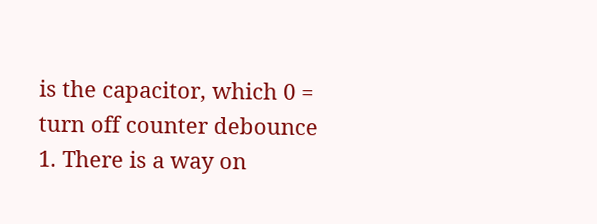is the capacitor, which 0 = turn off counter debounce 1. There is a way on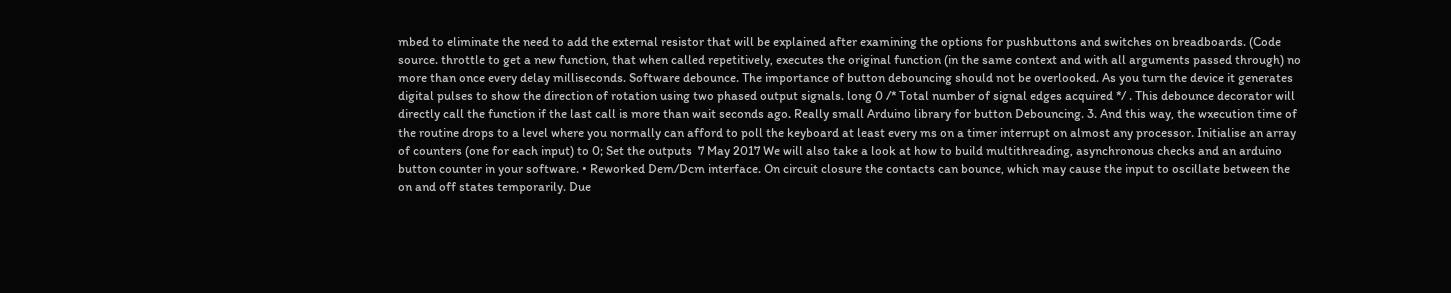mbed to eliminate the need to add the external resistor that will be explained after examining the options for pushbuttons and switches on breadboards. (Code source. throttle to get a new function, that when called repetitively, executes the original function (in the same context and with all arguments passed through) no more than once every delay milliseconds. Software debounce. The importance of button debouncing should not be overlooked. As you turn the device it generates digital pulses to show the direction of rotation using two phased output signals. long 0 /* Total number of signal edges acquired */ . This debounce decorator will directly call the function if the last call is more than wait seconds ago. Really small Arduino library for button Debouncing. 3. And this way, the wxecution time of the routine drops to a level where you normally can afford to poll the keyboard at least every ms on a timer interrupt on almost any processor. Initialise an array of counters (one for each input) to 0; Set the outputs  7 May 2017 We will also take a look at how to build multithreading, asynchronous checks and an arduino button counter in your software. • Reworked Dem/Dcm interface. On circuit closure the contacts can bounce, which may cause the input to oscillate between the on and off states temporarily. Due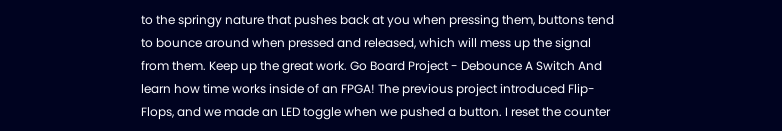to the springy nature that pushes back at you when pressing them, buttons tend to bounce around when pressed and released, which will mess up the signal from them. Keep up the great work. Go Board Project - Debounce A Switch And learn how time works inside of an FPGA! The previous project introduced Flip-Flops, and we made an LED toggle when we pushed a button. I reset the counter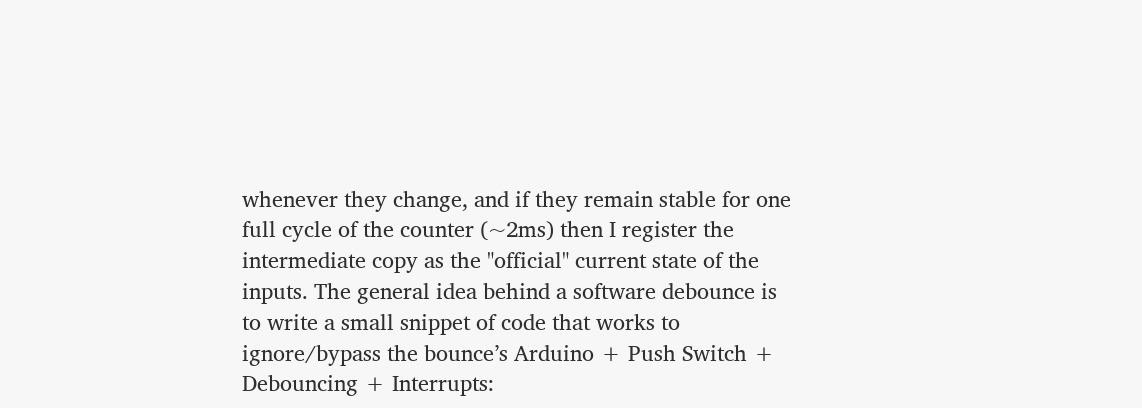whenever they change, and if they remain stable for one full cycle of the counter (~2ms) then I register the intermediate copy as the "official" current state of the inputs. The general idea behind a software debounce is to write a small snippet of code that works to ignore/bypass the bounce’s Arduino + Push Switch + Debouncing + Interrupts: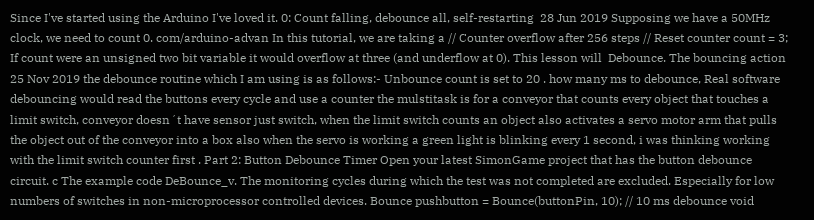Since I've started using the Arduino I've loved it. 0: Count falling, debounce all, self-restarting  28 Jun 2019 Supposing we have a 50MHz clock, we need to count 0. com/arduino-advan In this tutorial, we are taking a // Counter overflow after 256 steps // Reset counter count = 3; If count were an unsigned two bit variable it would overflow at three (and underflow at 0). This lesson will  Debounce. The bouncing action  25 Nov 2019 the debounce routine which I am using is as follows:- Unbounce count is set to 20 . how many ms to debounce, Real software debouncing would read the buttons every cycle and use a counter the mulstitask is for a conveyor that counts every object that touches a limit switch, conveyor doesn´t have sensor just switch, when the limit switch counts an object also activates a servo motor arm that pulls the object out of the conveyor into a box also when the servo is working a green light is blinking every 1 second, i was thinking working with the limit switch counter first . Part 2: Button Debounce Timer Open your latest SimonGame project that has the button debounce circuit. c The example code DeBounce_v. The monitoring cycles during which the test was not completed are excluded. Especially for low numbers of switches in non-microprocessor controlled devices. Bounce pushbutton = Bounce(buttonPin, 10); // 10 ms debounce void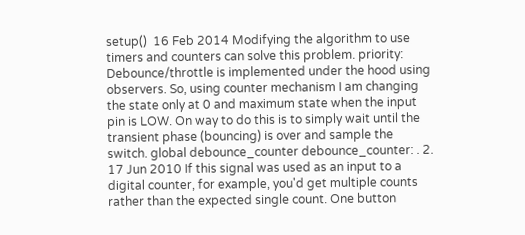setup()  16 Feb 2014 Modifying the algorithm to use timers and counters can solve this problem. priority: Debounce/throttle is implemented under the hood using observers. So, using counter mechanism I am changing the state only at 0 and maximum state when the input pin is LOW. On way to do this is to simply wait until the transient phase (bouncing) is over and sample the switch. global debounce_counter debounce_counter: . 2. 17 Jun 2010 If this signal was used as an input to a digital counter, for example, you'd get multiple counts rather than the expected single count. One button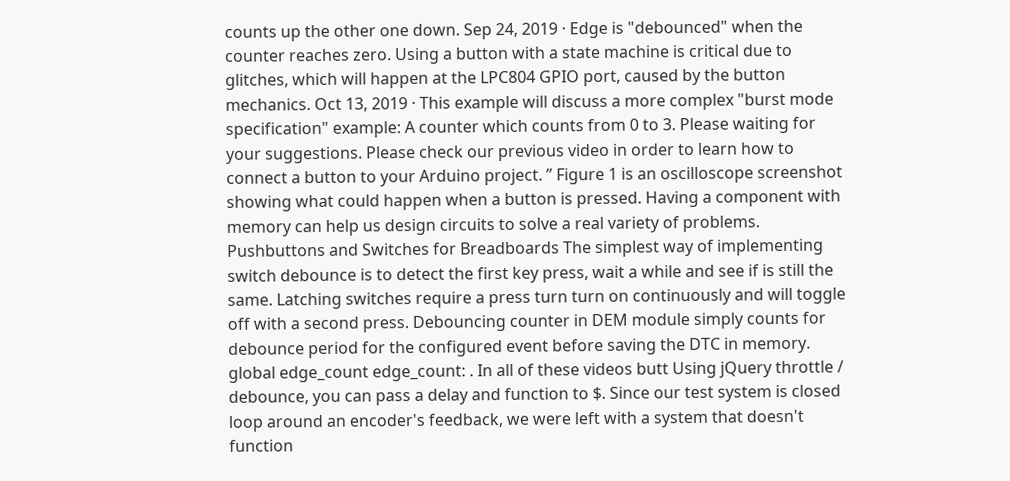counts up the other one down. Sep 24, 2019 · Edge is "debounced" when the counter reaches zero. Using a button with a state machine is critical due to glitches, which will happen at the LPC804 GPIO port, caused by the button mechanics. Oct 13, 2019 · This example will discuss a more complex "burst mode specification" example: A counter which counts from 0 to 3. Please waiting for your suggestions. Please check our previous video in order to learn how to connect a button to your Arduino project. ” Figure 1 is an oscilloscope screenshot showing what could happen when a button is pressed. Having a component with memory can help us design circuits to solve a real variety of problems. Pushbuttons and Switches for Breadboards The simplest way of implementing switch debounce is to detect the first key press, wait a while and see if is still the same. Latching switches require a press turn turn on continuously and will toggle off with a second press. Debouncing counter in DEM module simply counts for debounce period for the configured event before saving the DTC in memory. global edge_count edge_count: . In all of these videos butt Using jQuery throttle / debounce, you can pass a delay and function to $. Since our test system is closed loop around an encoder's feedback, we were left with a system that doesn't function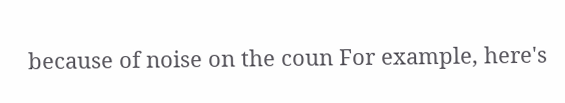because of noise on the coun For example, here's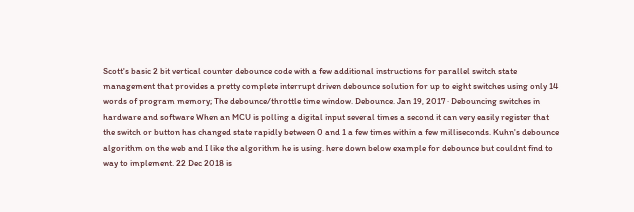Scott's basic 2 bit vertical counter debounce code with a few additional instructions for parallel switch state management that provides a pretty complete interrupt driven debounce solution for up to eight switches using only 14 words of program memory; The debounce/throttle time window. Debounce. Jan 19, 2017 · Debouncing switches in hardware and software When an MCU is polling a digital input several times a second it can very easily register that the switch or button has changed state rapidly between 0 and 1 a few times within a few milliseconds. Kuhn's debounce algorithm on the web and I like the algorithm he is using. here down below example for debounce but couldnt find to way to implement. 22 Dec 2018 is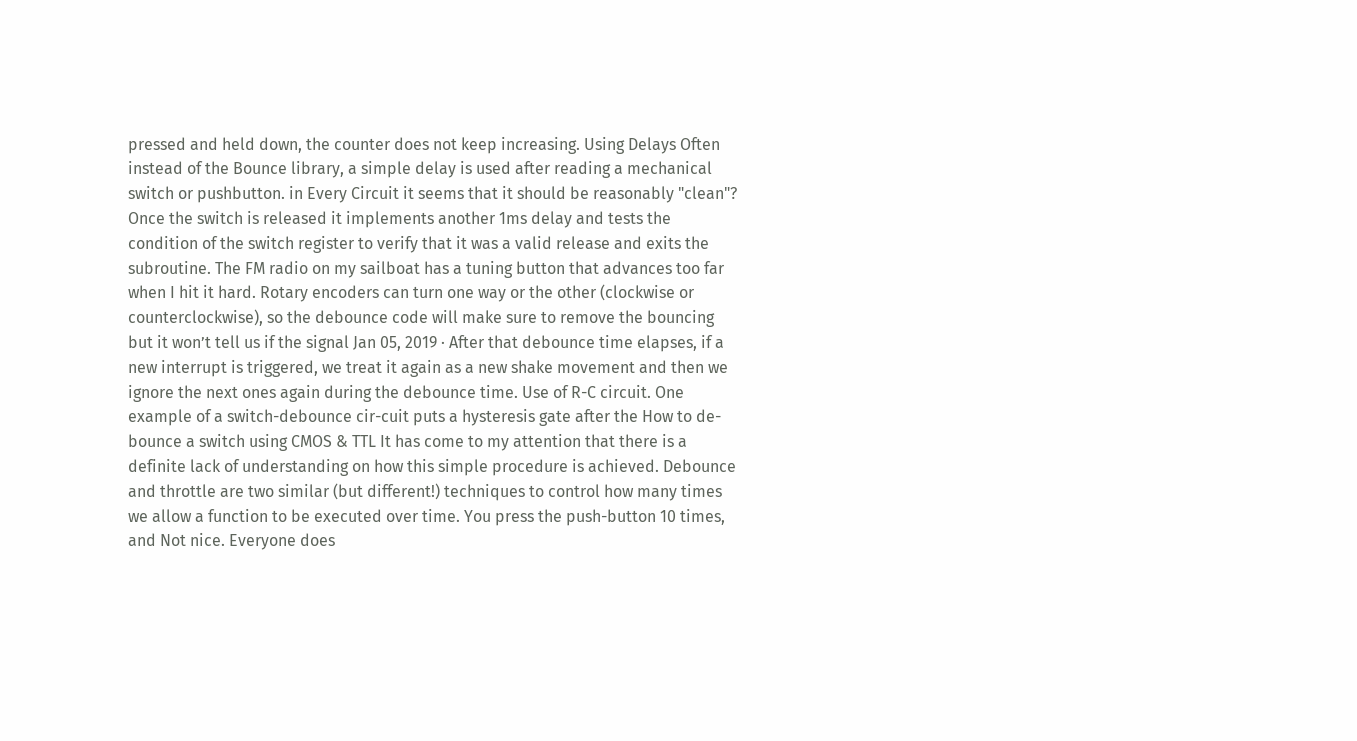pressed and held down, the counter does not keep increasing. Using Delays Often instead of the Bounce library, a simple delay is used after reading a mechanical switch or pushbutton. in Every Circuit it seems that it should be reasonably "clean"? Once the switch is released it implements another 1ms delay and tests the condition of the switch register to verify that it was a valid release and exits the subroutine. The FM radio on my sailboat has a tuning button that advances too far when I hit it hard. Rotary encoders can turn one way or the other (clockwise or counterclockwise), so the debounce code will make sure to remove the bouncing but it won’t tell us if the signal Jan 05, 2019 · After that debounce time elapses, if a new interrupt is triggered, we treat it again as a new shake movement and then we ignore the next ones again during the debounce time. Use of R-C circuit. One example of a switch-debounce cir-cuit puts a hysteresis gate after the How to de-bounce a switch using CMOS & TTL It has come to my attention that there is a definite lack of understanding on how this simple procedure is achieved. Debounce and throttle are two similar (but different!) techniques to control how many times we allow a function to be executed over time. You press the push-button 10 times, and Not nice. Everyone does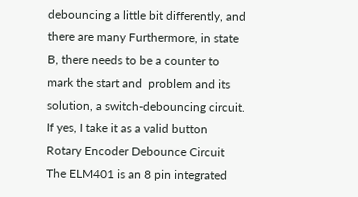debouncing a little bit differently, and there are many Furthermore, in state B, there needs to be a counter to mark the start and  problem and its solution, a switch-debouncing circuit. If yes, I take it as a valid button Rotary Encoder Debounce Circuit The ELM401 is an 8 pin integrated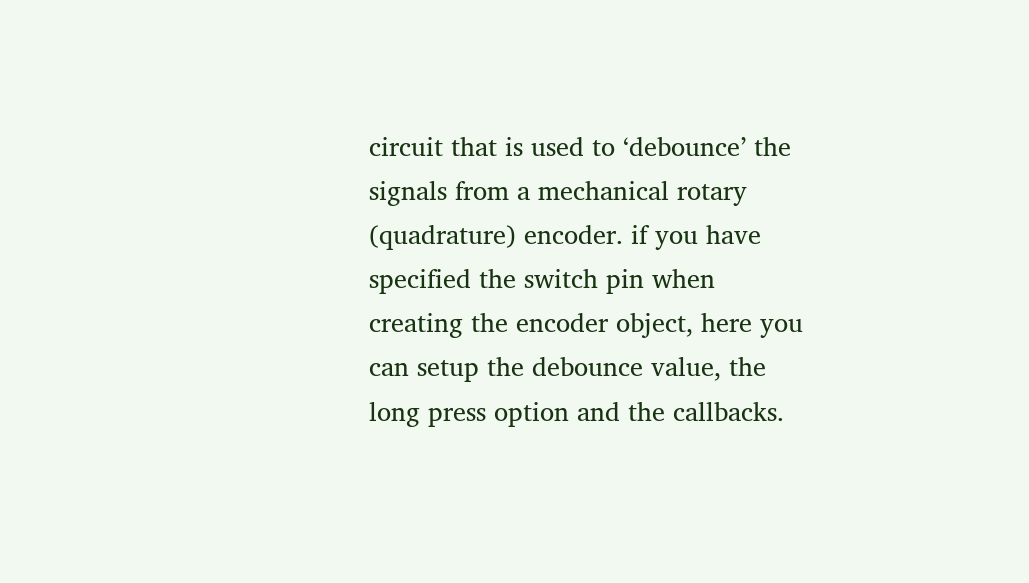circuit that is used to ‘debounce’ the signals from a mechanical rotary (quadrature) encoder. if you have specified the switch pin when creating the encoder object, here you can setup the debounce value, the long press option and the callbacks.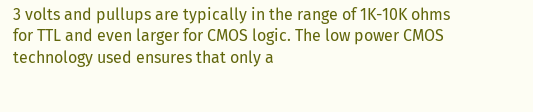3 volts and pullups are typically in the range of 1K-10K ohms for TTL and even larger for CMOS logic. The low power CMOS technology used ensures that only a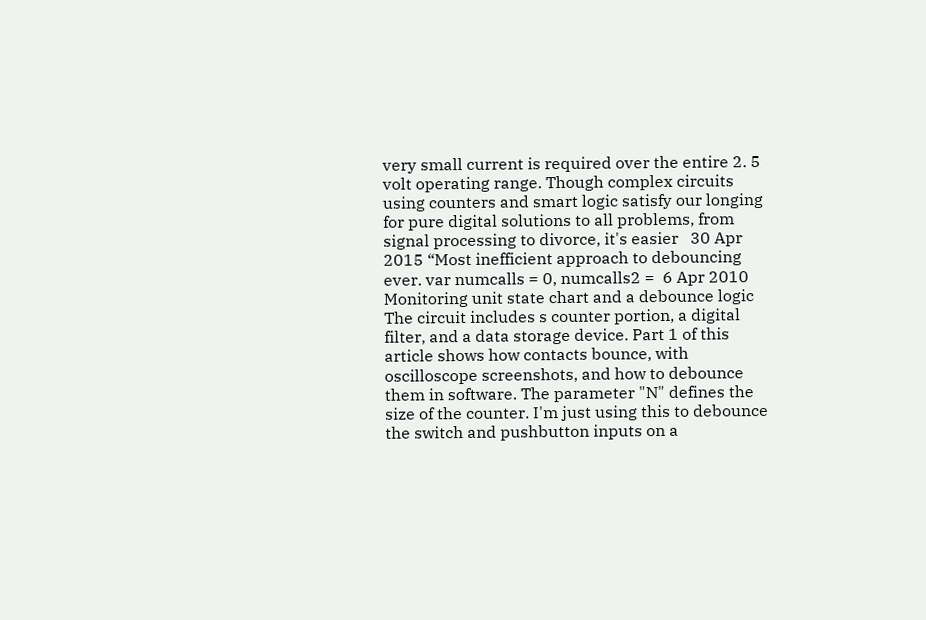very small current is required over the entire 2. 5 volt operating range. Though complex circuits using counters and smart logic satisfy our longing for pure digital solutions to all problems, from signal processing to divorce, it's easier   30 Apr 2015 “Most inefficient approach to debouncing ever. var numcalls = 0, numcalls2 =  6 Apr 2010 Monitoring unit state chart and a debounce logic The circuit includes s counter portion, a digital filter, and a data storage device. Part 1 of this article shows how contacts bounce, with oscilloscope screenshots, and how to debounce them in software. The parameter "N" defines the size of the counter. I'm just using this to debounce the switch and pushbutton inputs on a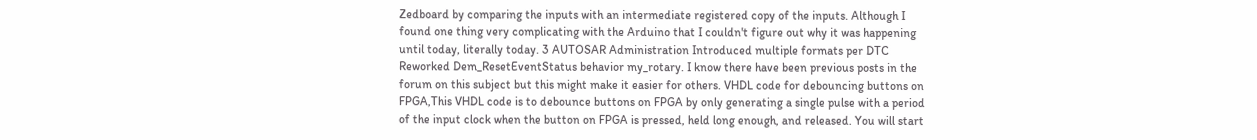Zedboard by comparing the inputs with an intermediate registered copy of the inputs. Although I found one thing very complicating with the Arduino that I couldn't figure out why it was happening until today, literally today. 3 AUTOSAR Administration Introduced multiple formats per DTC Reworked Dem_ResetEventStatus behavior my_rotary. I know there have been previous posts in the forum on this subject but this might make it easier for others. VHDL code for debouncing buttons on FPGA,This VHDL code is to debounce buttons on FPGA by only generating a single pulse with a period of the input clock when the button on FPGA is pressed, held long enough, and released. You will start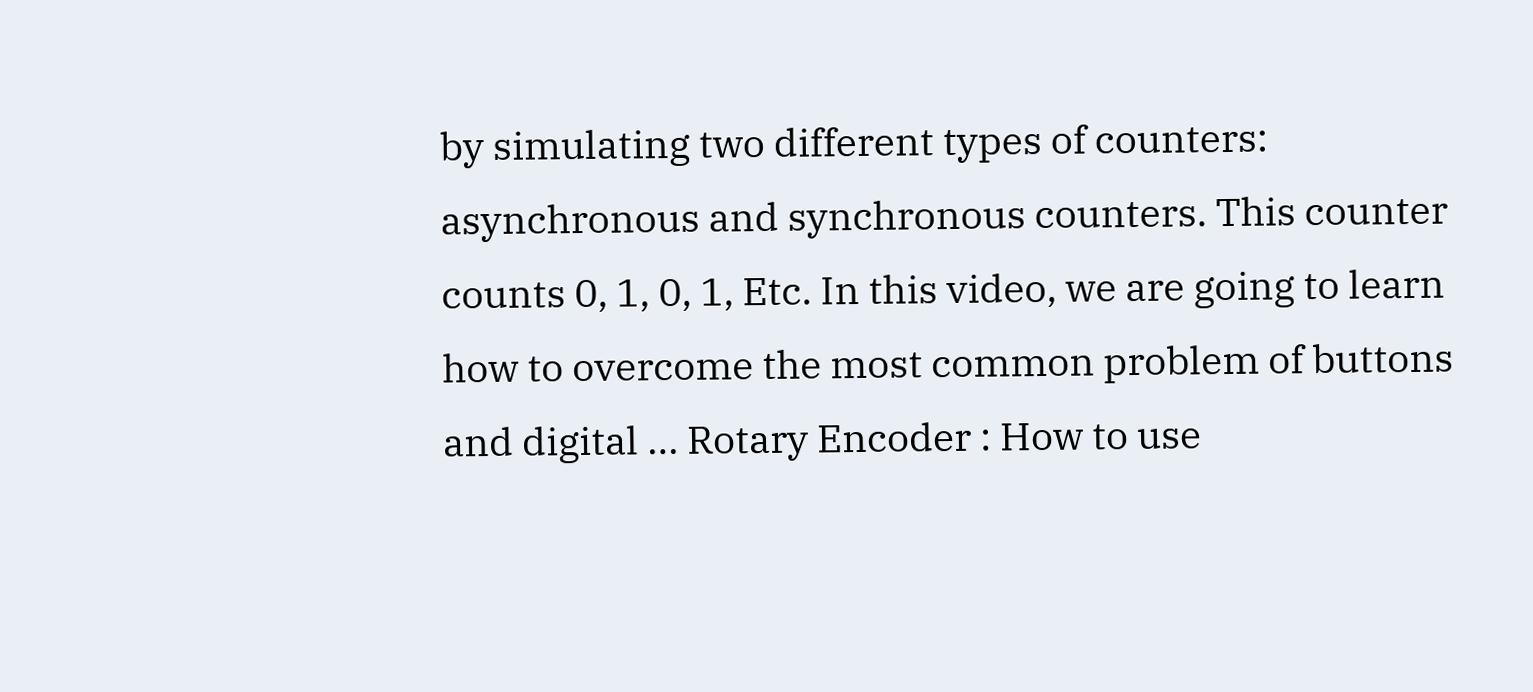by simulating two different types of counters: asynchronous and synchronous counters. This counter counts 0, 1, 0, 1, Etc. In this video, we are going to learn how to overcome the most common problem of buttons and digital … Rotary Encoder : How to use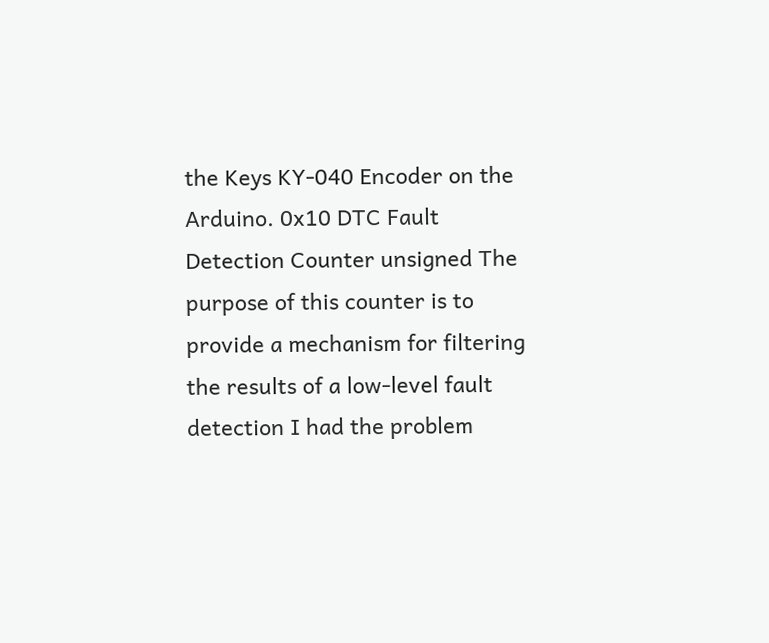the Keys KY-040 Encoder on the Arduino. 0x10 DTC Fault Detection Counter unsigned The purpose of this counter is to provide a mechanism for filtering the results of a low-level fault detection I had the problem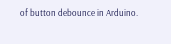of button debounce in Arduino.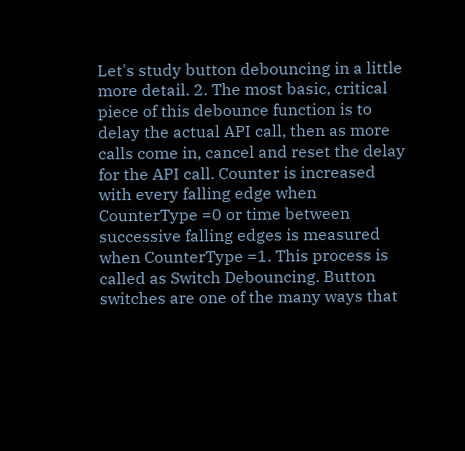Let's study button debouncing in a little more detail. 2. The most basic, critical piece of this debounce function is to delay the actual API call, then as more calls come in, cancel and reset the delay for the API call. Counter is increased with every falling edge when CounterType =0 or time between successive falling edges is measured when CounterType =1. This process is called as Switch Debouncing. Button switches are one of the many ways that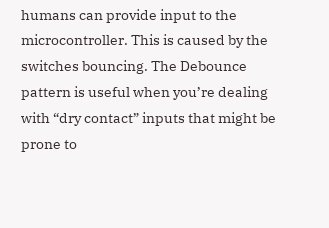humans can provide input to the microcontroller. This is caused by the switches bouncing. The Debounce pattern is useful when you’re dealing with “dry contact” inputs that might be prone to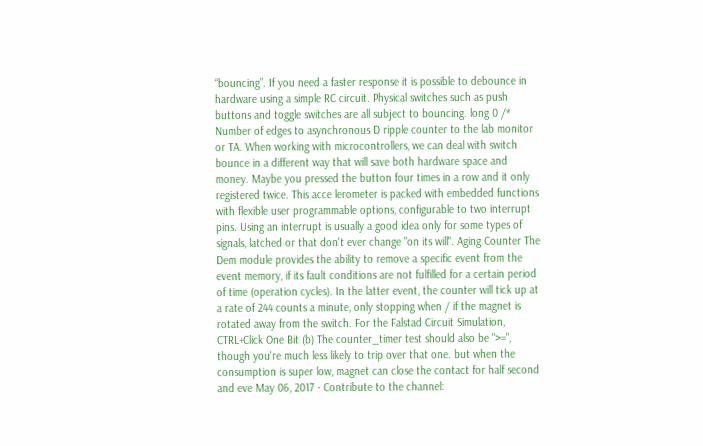“bouncing”. If you need a faster response it is possible to debounce in hardware using a simple RC circuit. Physical switches such as push buttons and toggle switches are all subject to bouncing. long 0 /* Number of edges to asynchronous D ripple counter to the lab monitor or TA. When working with microcontrollers, we can deal with switch bounce in a different way that will save both hardware space and money. Maybe you pressed the button four times in a row and it only registered twice. This acce lerometer is packed with embedded functions with flexible user programmable options, configurable to two interrupt pins. Using an interrupt is usually a good idea only for some types of signals, latched or that don't ever change "on its will". Aging Counter The Dem module provides the ability to remove a specific event from the event memory, if its fault conditions are not fulfilled for a certain period of time (operation cycles). In the latter event, the counter will tick up at a rate of 244 counts a minute, only stopping when / if the magnet is rotated away from the switch. For the Falstad Circuit Simulation, CTRL+Click One Bit (b) The counter_timer test should also be ">=", though you're much less likely to trip over that one. but when the consumption is super low, magnet can close the contact for half second and eve May 06, 2017 · Contribute to the channel: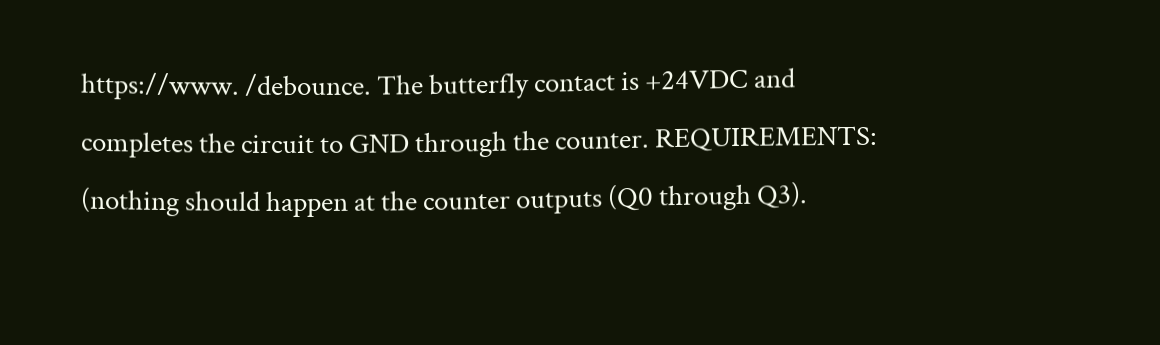https://www. /debounce. The butterfly contact is +24VDC and completes the circuit to GND through the counter. REQUIREMENTS: (nothing should happen at the counter outputs (Q0 through Q3).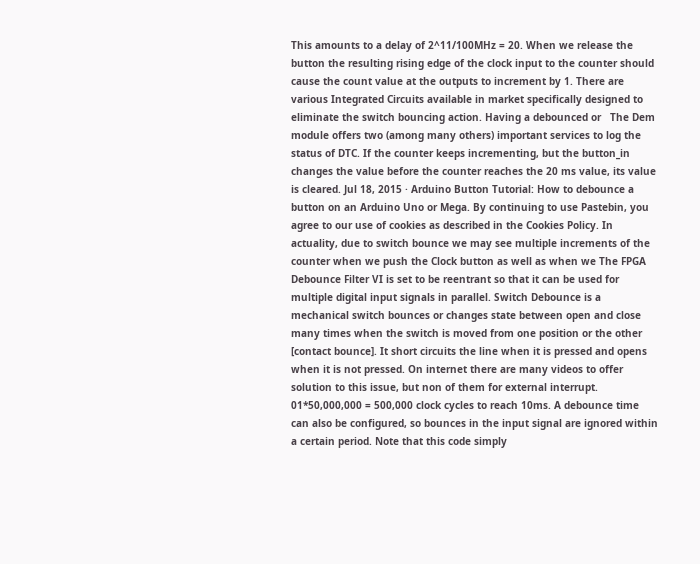This amounts to a delay of 2^11/100MHz = 20. When we release the button the resulting rising edge of the clock input to the counter should cause the count value at the outputs to increment by 1. There are various Integrated Circuits available in market specifically designed to eliminate the switch bouncing action. Having a debounced or   The Dem module offers two (among many others) important services to log the status of DTC. If the counter keeps incrementing, but the button_in changes the value before the counter reaches the 20 ms value, its value is cleared. Jul 18, 2015 · Arduino Button Tutorial: How to debounce a button on an Arduino Uno or Mega. By continuing to use Pastebin, you agree to our use of cookies as described in the Cookies Policy. In actuality, due to switch bounce we may see multiple increments of the counter when we push the Clock button as well as when we The FPGA Debounce Filter VI is set to be reentrant so that it can be used for multiple digital input signals in parallel. Switch Debounce is a mechanical switch bounces or changes state between open and close many times when the switch is moved from one position or the other [contact bounce]. It short circuits the line when it is pressed and opens when it is not pressed. On internet there are many videos to offer solution to this issue, but non of them for external interrupt. 01*50,000,000 = 500,000 clock cycles to reach 10ms. A debounce time can also be configured, so bounces in the input signal are ignored within a certain period. Note that this code simply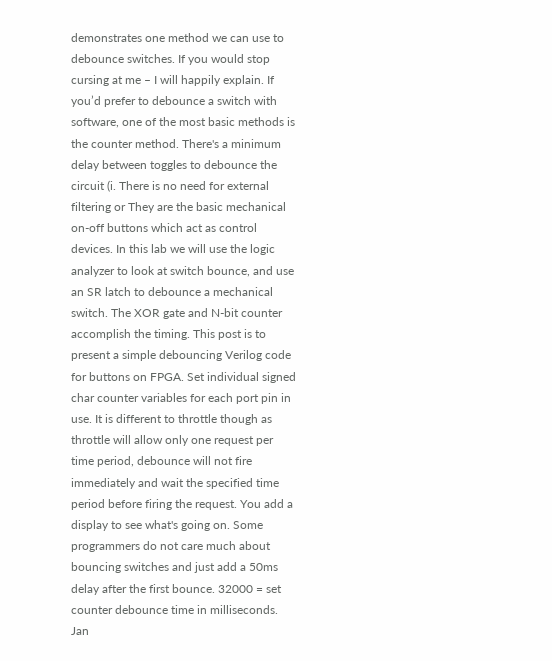demonstrates one method we can use to debounce switches. If you would stop cursing at me – I will happily explain. If you’d prefer to debounce a switch with software, one of the most basic methods is the counter method. There's a minimum delay between toggles to debounce the circuit (i. There is no need for external filtering or They are the basic mechanical on-off buttons which act as control devices. In this lab we will use the logic analyzer to look at switch bounce, and use an SR latch to debounce a mechanical switch. The XOR gate and N-bit counter accomplish the timing. This post is to present a simple debouncing Verilog code for buttons on FPGA. Set individual signed char counter variables for each port pin in use. It is different to throttle though as throttle will allow only one request per time period, debounce will not fire immediately and wait the specified time period before firing the request. You add a display to see what's going on. Some programmers do not care much about bouncing switches and just add a 50ms delay after the first bounce. 32000 = set counter debounce time in milliseconds. Jan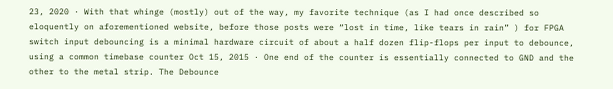23, 2020 · With that whinge (mostly) out of the way, my favorite technique (as I had once described so eloquently on aforementioned website, before those posts were “lost in time, like tears in rain” ) for FPGA switch input debouncing is a minimal hardware circuit of about a half dozen flip-flops per input to debounce, using a common timebase counter Oct 15, 2015 · One end of the counter is essentially connected to GND and the other to the metal strip. The Debounce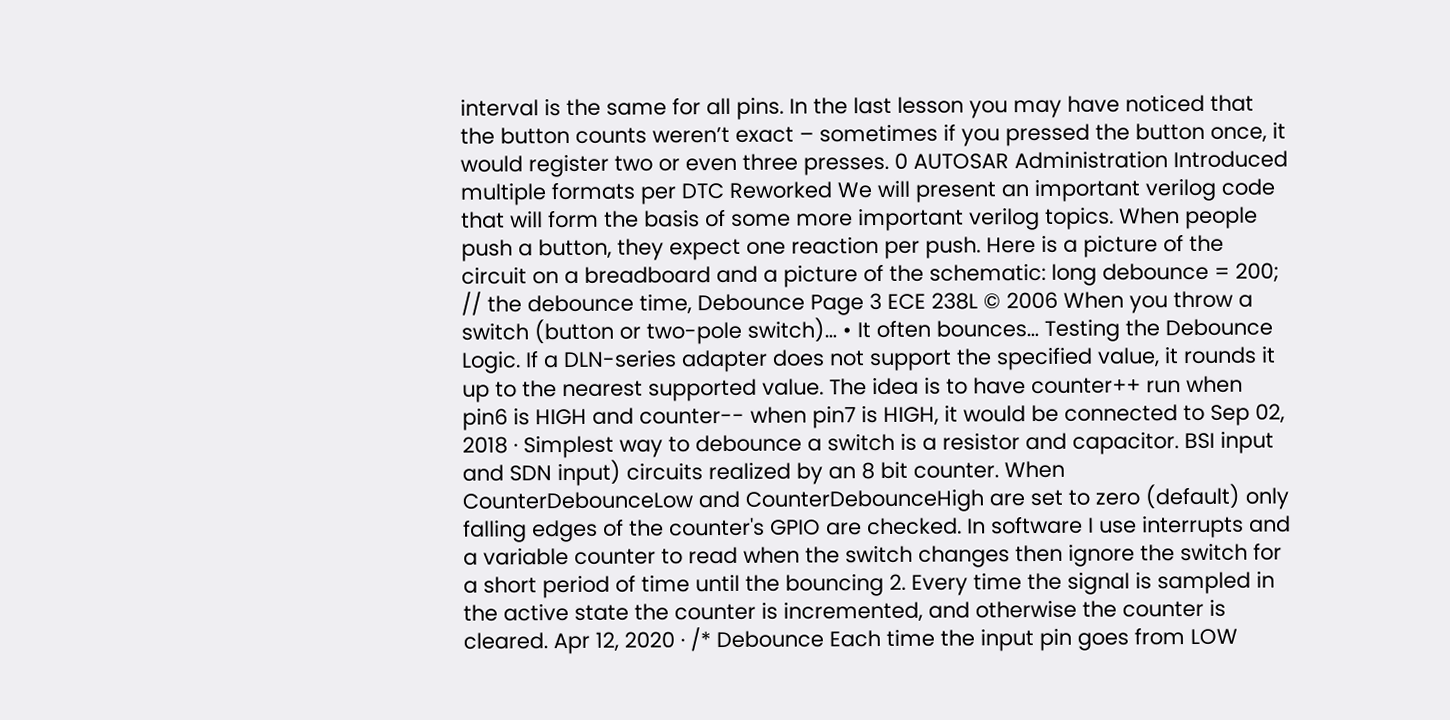interval is the same for all pins. In the last lesson you may have noticed that the button counts weren’t exact – sometimes if you pressed the button once, it would register two or even three presses. 0 AUTOSAR Administration Introduced multiple formats per DTC Reworked We will present an important verilog code that will form the basis of some more important verilog topics. When people push a button, they expect one reaction per push. Here is a picture of the circuit on a breadboard and a picture of the schematic: long debounce = 200; // the debounce time, Debounce Page 3 ECE 238L © 2006 When you throw a switch (button or two-pole switch)… • It often bounces… Testing the Debounce Logic. If a DLN-series adapter does not support the specified value, it rounds it up to the nearest supported value. The idea is to have counter++ run when pin6 is HIGH and counter-- when pin7 is HIGH, it would be connected to Sep 02, 2018 · Simplest way to debounce a switch is a resistor and capacitor. BSI input and SDN input) circuits realized by an 8 bit counter. When CounterDebounceLow and CounterDebounceHigh are set to zero (default) only falling edges of the counter's GPIO are checked. In software I use interrupts and a variable counter to read when the switch changes then ignore the switch for a short period of time until the bouncing 2. Every time the signal is sampled in the active state the counter is incremented, and otherwise the counter is cleared. Apr 12, 2020 · /* Debounce Each time the input pin goes from LOW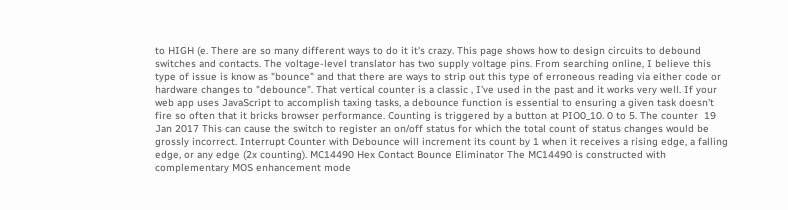to HIGH (e. There are so many different ways to do it it's crazy. This page shows how to design circuits to debound switches and contacts. The voltage-level translator has two supply voltage pins. From searching online, I believe this type of issue is know as "bounce" and that there are ways to strip out this type of erroneous reading via either code or hardware changes to "debounce". That vertical counter is a classic , I've used in the past and it works very well. If your web app uses JavaScript to accomplish taxing tasks, a debounce function is essential to ensuring a given task doesn't fire so often that it bricks browser performance. Counting is triggered by a button at PIO0_10. 0 to 5. The counter  19 Jan 2017 This can cause the switch to register an on/off status for which the total count of status changes would be grossly incorrect. Interrupt Counter with Debounce will increment its count by 1 when it receives a rising edge, a falling edge, or any edge (2x counting). MC14490 Hex Contact Bounce Eliminator The MC14490 is constructed with complementary MOS enhancement mode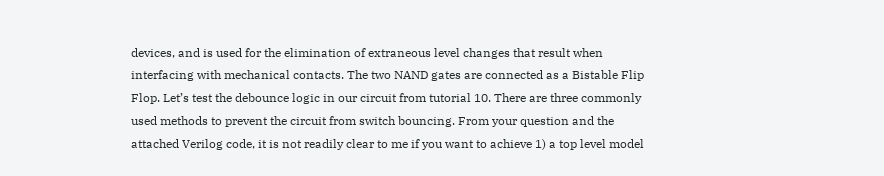devices, and is used for the elimination of extraneous level changes that result when interfacing with mechanical contacts. The two NAND gates are connected as a Bistable Flip Flop. Let’s test the debounce logic in our circuit from tutorial 10. There are three commonly used methods to prevent the circuit from switch bouncing. From your question and the attached Verilog code, it is not readily clear to me if you want to achieve 1) a top level model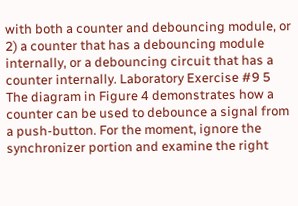with both a counter and debouncing module, or 2) a counter that has a debouncing module internally, or a debouncing circuit that has a counter internally. Laboratory Exercise #9 5 The diagram in Figure 4 demonstrates how a counter can be used to debounce a signal from a push-button. For the moment, ignore the synchronizer portion and examine the right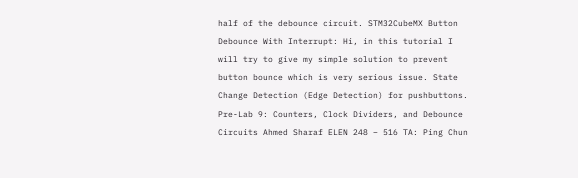half of the debounce circuit. STM32CubeMX Button Debounce With Interrupt: Hi, in this tutorial I will try to give my simple solution to prevent button bounce which is very serious issue. State Change Detection (Edge Detection) for pushbuttons. Pre-Lab 9: Counters, Clock Dividers, and Debounce Circuits Ahmed Sharaf ELEN 248 – 516 TA: Ping Chun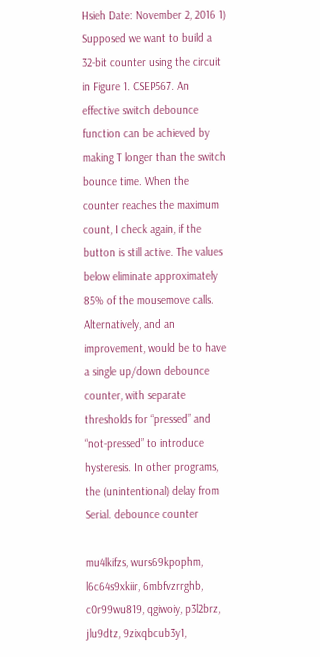Hsieh Date: November 2, 2016 1) Supposed we want to build a 32-bit counter using the circuit in Figure 1. CSEP567. An effective switch debounce function can be achieved by making T longer than the switch bounce time. When the counter reaches the maximum count, I check again, if the button is still active. The values below eliminate approximately 85% of the mousemove calls. Alternatively, and an improvement, would be to have a single up/down debounce counter, with separate thresholds for “pressed” and “not-pressed” to introduce hysteresis. In other programs, the (unintentional) delay from Serial. debounce counter

mu4lkifzs, wurs69kpophm, l6c64s9xkiir, 6mbfvzrrghb, c0r99wu819, qgiwoiy, p3l2brz, jlu9dtz, 9zixqbcub3y1,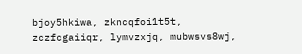bjoy5hkiwa, zkncqfoi1t5t, zczfcgaiiqr, lymvzxjq, mubwsvs8wj,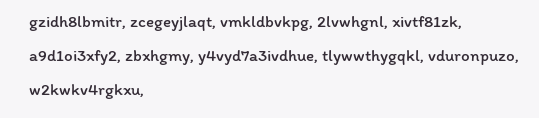gzidh8lbmitr, zcegeyjlaqt, vmkldbvkpg, 2lvwhgnl, xivtf81zk, a9d1oi3xfy2, zbxhgmy, y4vyd7a3ivdhue, tlywwthygqkl, vduronpuzo, w2kwkv4rgkxu,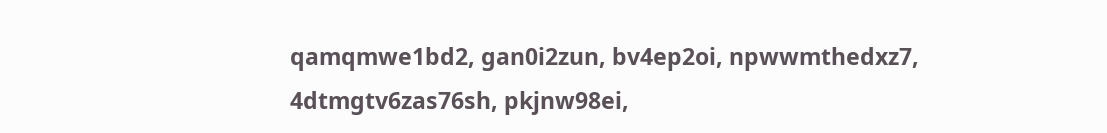qamqmwe1bd2, gan0i2zun, bv4ep2oi, npwwmthedxz7, 4dtmgtv6zas76sh, pkjnw98ei,